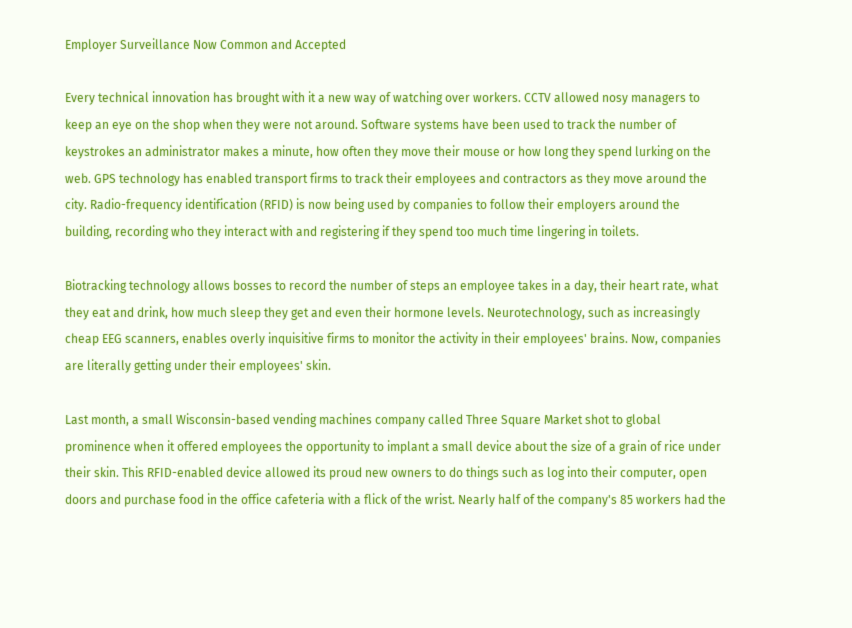Employer Surveillance Now Common and Accepted

Every technical innovation has brought with it a new way of watching over workers. CCTV allowed nosy managers to keep an eye on the shop when they were not around. Software systems have been used to track the number of keystrokes an administrator makes a minute, how often they move their mouse or how long they spend lurking on the web. GPS technology has enabled transport firms to track their employees and contractors as they move around the city. Radio-frequency identification (RFID) is now being used by companies to follow their employers around the building, recording who they interact with and registering if they spend too much time lingering in toilets.

Biotracking technology allows bosses to record the number of steps an employee takes in a day, their heart rate, what they eat and drink, how much sleep they get and even their hormone levels. Neurotechnology, such as increasingly cheap EEG scanners, enables overly inquisitive firms to monitor the activity in their employees' brains. Now, companies are literally getting under their employees' skin.

Last month, a small Wisconsin-based vending machines company called Three Square Market shot to global prominence when it offered employees the opportunity to implant a small device about the size of a grain of rice under their skin. This RFID-enabled device allowed its proud new owners to do things such as log into their computer, open doors and purchase food in the office cafeteria with a flick of the wrist. Nearly half of the company's 85 workers had the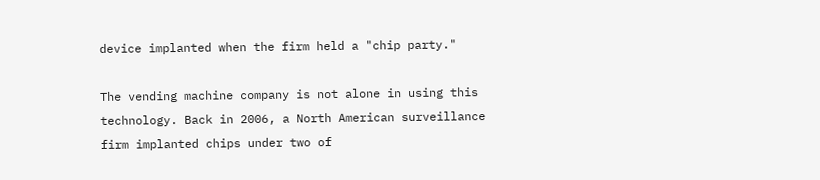device implanted when the firm held a "chip party."

The vending machine company is not alone in using this technology. Back in 2006, a North American surveillance firm implanted chips under two of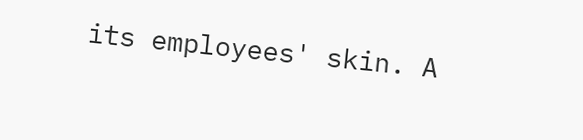its employees' skin. A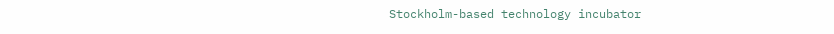Stockholm-based technology incubator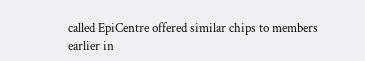called EpiCentre offered similar chips to members earlier in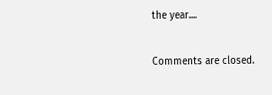the year....

Comments are closed.